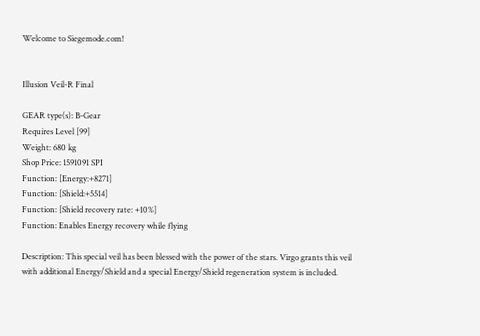Welcome to Siegemode.com!


Illusion Veil-R Final

GEAR type(s): B-Gear
Requires Level [99]
Weight: 680 kg
Shop Price: 1591091 SPI
Function: [Energy:+8271]
Function: [Shield:+5514]
Function: [Shield recovery rate: +10%]
Function: Enables Energy recovery while flying

Description: This special veil has been blessed with the power of the stars. Virgo grants this veil with additional Energy/Shield and a special Energy/Shield regeneration system is included.